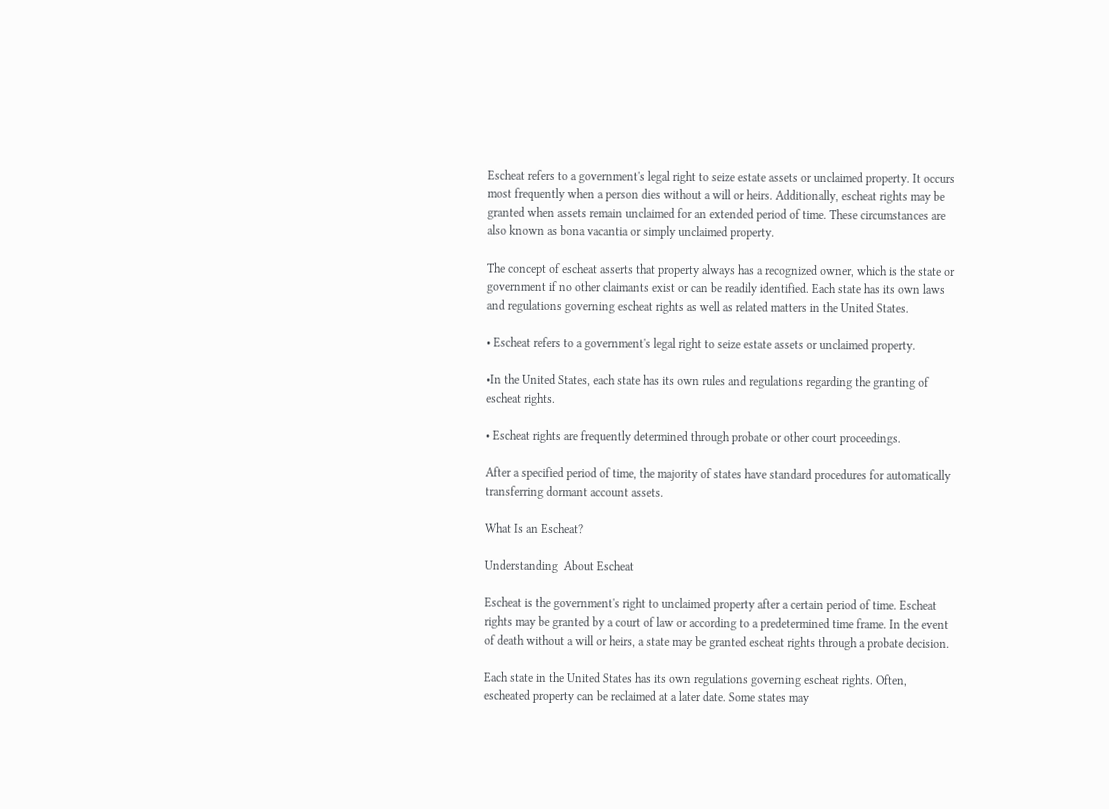Escheat refers to a government's legal right to seize estate assets or unclaimed property. It occurs most frequently when a person dies without a will or heirs. Additionally, escheat rights may be granted when assets remain unclaimed for an extended period of time. These circumstances are also known as bona vacantia or simply unclaimed property.

The concept of escheat asserts that property always has a recognized owner, which is the state or government if no other claimants exist or can be readily identified. Each state has its own laws and regulations governing escheat rights as well as related matters in the United States.

• Escheat refers to a government's legal right to seize estate assets or unclaimed property.

•In the United States, each state has its own rules and regulations regarding the granting of escheat rights.

• Escheat rights are frequently determined through probate or other court proceedings.

After a specified period of time, the majority of states have standard procedures for automatically transferring dormant account assets.

What Is an Escheat?

Understanding  About Escheat

Escheat is the government's right to unclaimed property after a certain period of time. Escheat rights may be granted by a court of law or according to a predetermined time frame. In the event of death without a will or heirs, a state may be granted escheat rights through a probate decision.

Each state in the United States has its own regulations governing escheat rights. Often, escheated property can be reclaimed at a later date. Some states may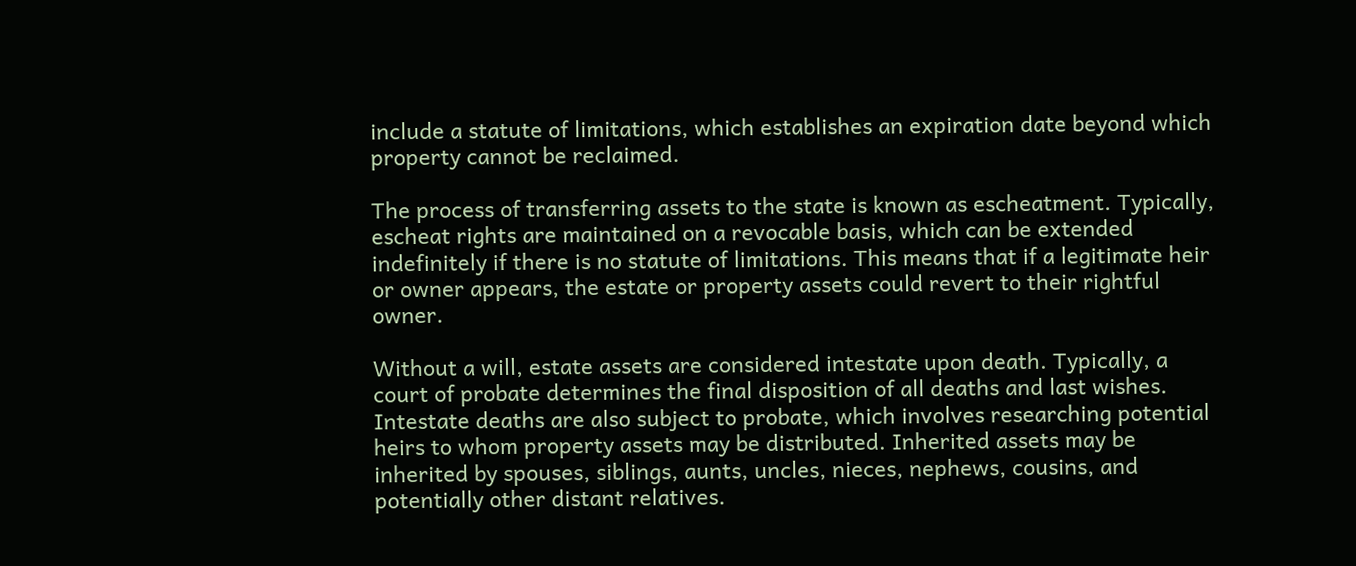include a statute of limitations, which establishes an expiration date beyond which property cannot be reclaimed.

The process of transferring assets to the state is known as escheatment. Typically, escheat rights are maintained on a revocable basis, which can be extended indefinitely if there is no statute of limitations. This means that if a legitimate heir or owner appears, the estate or property assets could revert to their rightful owner.

Without a will, estate assets are considered intestate upon death. Typically, a court of probate determines the final disposition of all deaths and last wishes. Intestate deaths are also subject to probate, which involves researching potential heirs to whom property assets may be distributed. Inherited assets may be inherited by spouses, siblings, aunts, uncles, nieces, nephews, cousins, and potentially other distant relatives.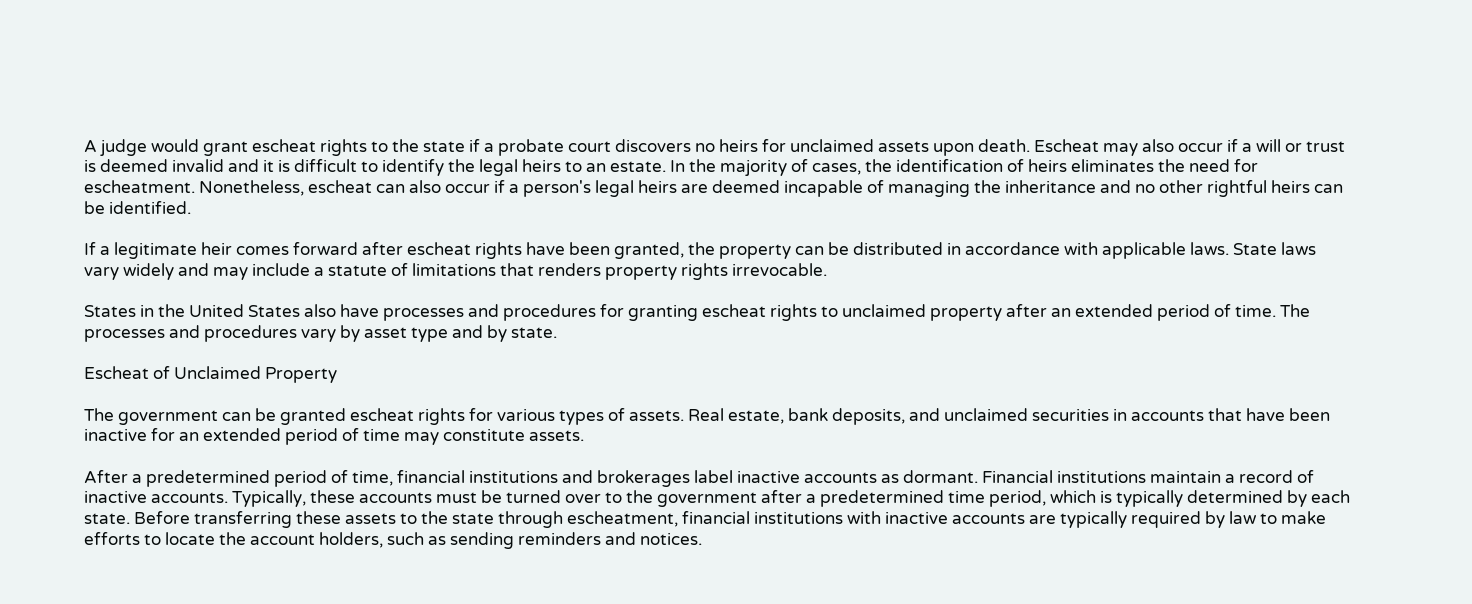A judge would grant escheat rights to the state if a probate court discovers no heirs for unclaimed assets upon death. Escheat may also occur if a will or trust is deemed invalid and it is difficult to identify the legal heirs to an estate. In the majority of cases, the identification of heirs eliminates the need for escheatment. Nonetheless, escheat can also occur if a person's legal heirs are deemed incapable of managing the inheritance and no other rightful heirs can be identified.

If a legitimate heir comes forward after escheat rights have been granted, the property can be distributed in accordance with applicable laws. State laws vary widely and may include a statute of limitations that renders property rights irrevocable.

States in the United States also have processes and procedures for granting escheat rights to unclaimed property after an extended period of time. The processes and procedures vary by asset type and by state.

Escheat of Unclaimed Property

The government can be granted escheat rights for various types of assets. Real estate, bank deposits, and unclaimed securities in accounts that have been inactive for an extended period of time may constitute assets.

After a predetermined period of time, financial institutions and brokerages label inactive accounts as dormant. Financial institutions maintain a record of inactive accounts. Typically, these accounts must be turned over to the government after a predetermined time period, which is typically determined by each state. Before transferring these assets to the state through escheatment, financial institutions with inactive accounts are typically required by law to make efforts to locate the account holders, such as sending reminders and notices.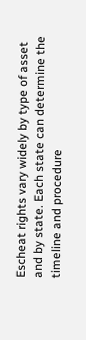Escheat rights vary widely by type of asset and by state. Each state can determine the timeline and procedure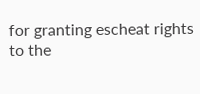for granting escheat rights to the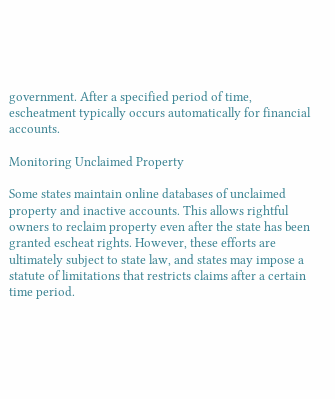government. After a specified period of time, escheatment typically occurs automatically for financial accounts.

Monitoring Unclaimed Property

Some states maintain online databases of unclaimed property and inactive accounts. This allows rightful owners to reclaim property even after the state has been granted escheat rights. However, these efforts are ultimately subject to state law, and states may impose a statute of limitations that restricts claims after a certain time period.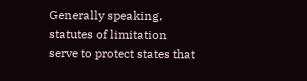Generally speaking, statutes of limitation serve to protect states that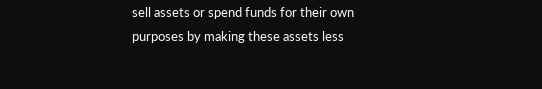sell assets or spend funds for their own purposes by making these assets less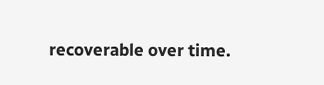recoverable over time.